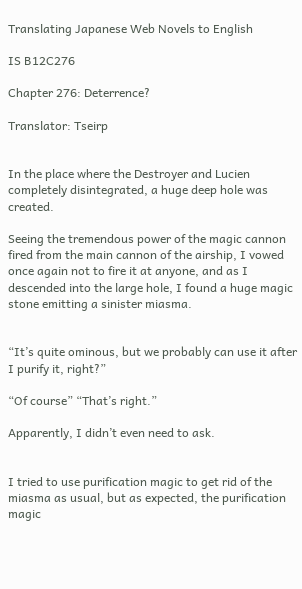Translating Japanese Web Novels to English

IS B12C276

Chapter 276: Deterrence?

Translator: Tseirp


In the place where the Destroyer and Lucien completely disintegrated, a huge deep hole was created.

Seeing the tremendous power of the magic cannon fired from the main cannon of the airship, I vowed once again not to fire it at anyone, and as I descended into the large hole, I found a huge magic stone emitting a sinister miasma.


“It’s quite ominous, but we probably can use it after I purify it, right?”

“Of course” “That’s right.”

Apparently, I didn’t even need to ask.


I tried to use purification magic to get rid of the miasma as usual, but as expected, the purification magic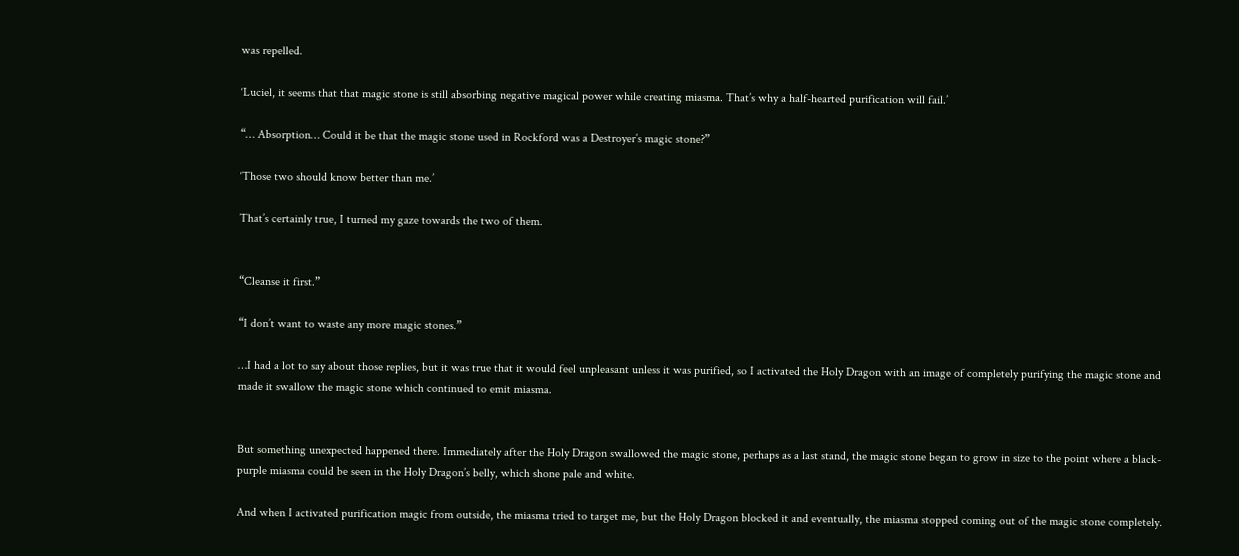was repelled.

‘Luciel, it seems that that magic stone is still absorbing negative magical power while creating miasma. That’s why a half-hearted purification will fail.’

“… Absorption… Could it be that the magic stone used in Rockford was a Destroyer’s magic stone?”

‘Those two should know better than me.’

That’s certainly true, I turned my gaze towards the two of them.


“Cleanse it first.”

“I don’t want to waste any more magic stones.”

…I had a lot to say about those replies, but it was true that it would feel unpleasant unless it was purified, so I activated the Holy Dragon with an image of completely purifying the magic stone and made it swallow the magic stone which continued to emit miasma.


But something unexpected happened there. Immediately after the Holy Dragon swallowed the magic stone, perhaps as a last stand, the magic stone began to grow in size to the point where a black-purple miasma could be seen in the Holy Dragon’s belly, which shone pale and white.

And when I activated purification magic from outside, the miasma tried to target me, but the Holy Dragon blocked it and eventually, the miasma stopped coming out of the magic stone completely.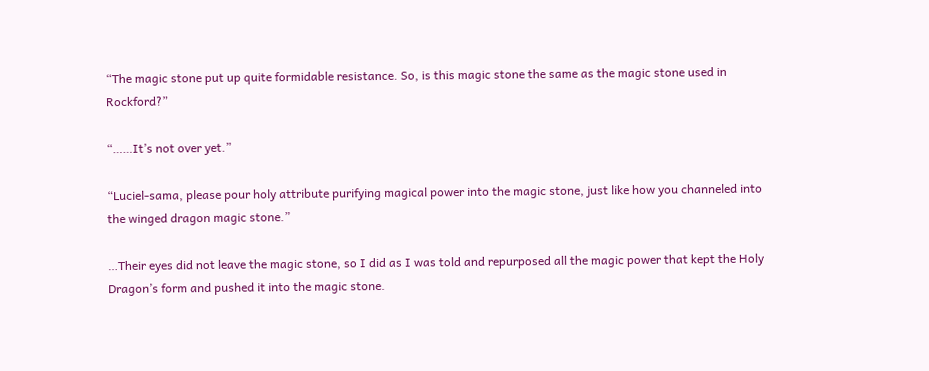“The magic stone put up quite formidable resistance. So, is this magic stone the same as the magic stone used in Rockford?”

“……It’s not over yet.”

“Luciel-sama, please pour holy attribute purifying magical power into the magic stone, just like how you channeled into the winged dragon magic stone.”

…Their eyes did not leave the magic stone, so I did as I was told and repurposed all the magic power that kept the Holy Dragon’s form and pushed it into the magic stone.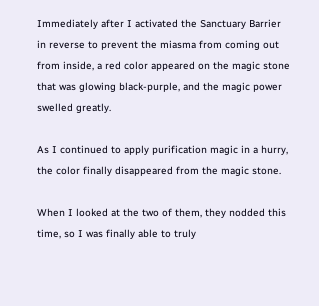Immediately after I activated the Sanctuary Barrier in reverse to prevent the miasma from coming out from inside, a red color appeared on the magic stone that was glowing black-purple, and the magic power swelled greatly.

As I continued to apply purification magic in a hurry, the color finally disappeared from the magic stone.

When I looked at the two of them, they nodded this time, so I was finally able to truly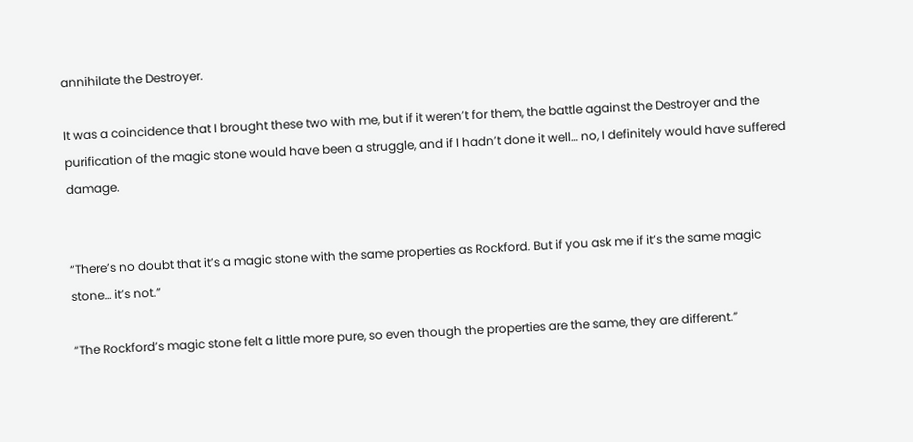annihilate the Destroyer.

It was a coincidence that I brought these two with me, but if it weren’t for them, the battle against the Destroyer and the purification of the magic stone would have been a struggle, and if I hadn’t done it well… no, I definitely would have suffered damage.


“There’s no doubt that it’s a magic stone with the same properties as Rockford. But if you ask me if it’s the same magic stone… it’s not.”

“The Rockford’s magic stone felt a little more pure, so even though the properties are the same, they are different.”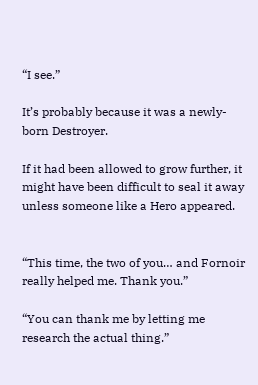“I see.”

It’s probably because it was a newly-born Destroyer.

If it had been allowed to grow further, it might have been difficult to seal it away unless someone like a Hero appeared.


“This time, the two of you… and Fornoir really helped me. Thank you.”

“You can thank me by letting me research the actual thing.”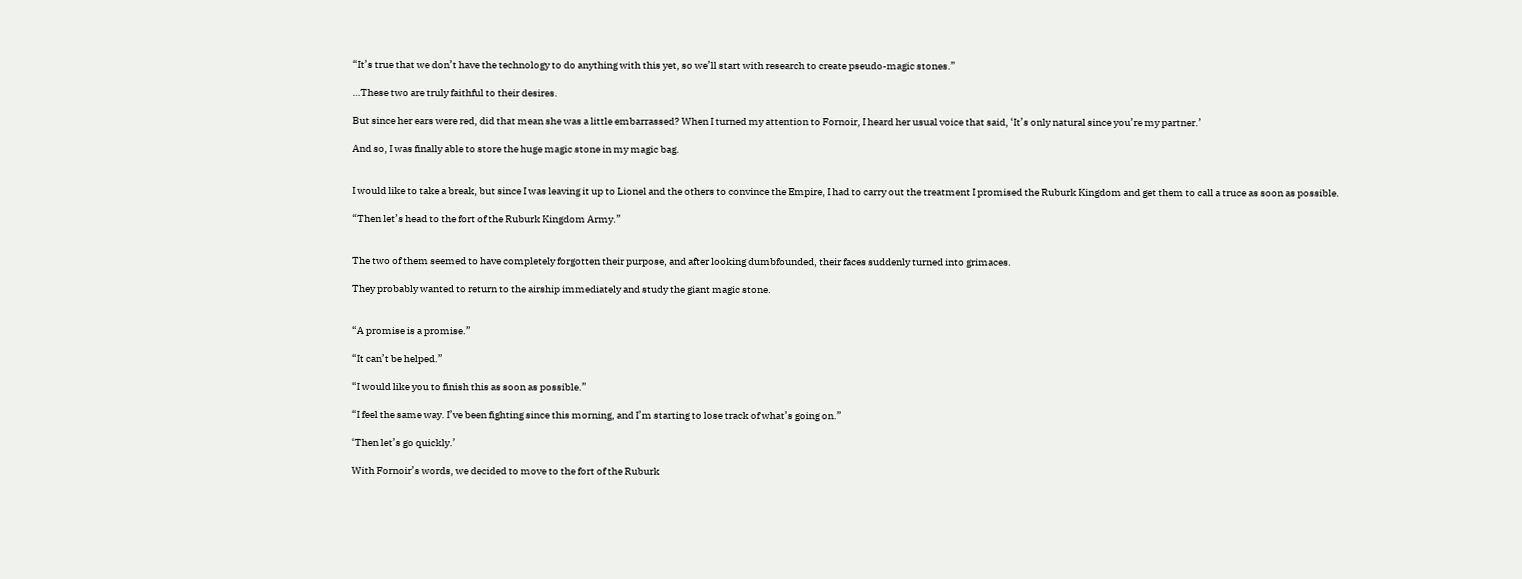“It’s true that we don’t have the technology to do anything with this yet, so we’ll start with research to create pseudo-magic stones.”

…These two are truly faithful to their desires.

But since her ears were red, did that mean she was a little embarrassed? When I turned my attention to Fornoir, I heard her usual voice that said, ‘It’s only natural since you’re my partner.’

And so, I was finally able to store the huge magic stone in my magic bag.


I would like to take a break, but since I was leaving it up to Lionel and the others to convince the Empire, I had to carry out the treatment I promised the Ruburk Kingdom and get them to call a truce as soon as possible.

“Then let’s head to the fort of the Ruburk Kingdom Army.”


The two of them seemed to have completely forgotten their purpose, and after looking dumbfounded, their faces suddenly turned into grimaces.

They probably wanted to return to the airship immediately and study the giant magic stone.


“A promise is a promise.”

“It can’t be helped.”

“I would like you to finish this as soon as possible.”

“I feel the same way. I’ve been fighting since this morning, and I’m starting to lose track of what’s going on.”

‘Then let’s go quickly.’

With Fornoir’s words, we decided to move to the fort of the Ruburk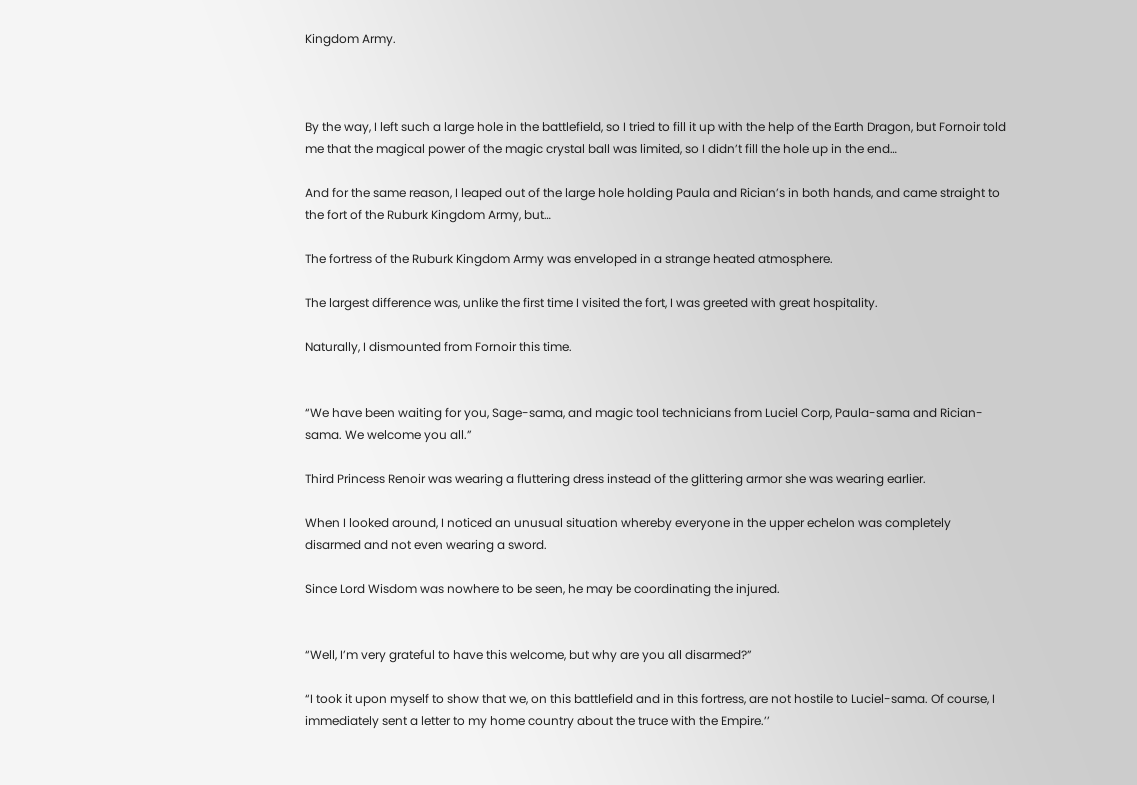Kingdom Army.



By the way, I left such a large hole in the battlefield, so I tried to fill it up with the help of the Earth Dragon, but Fornoir told me that the magical power of the magic crystal ball was limited, so I didn’t fill the hole up in the end…

And for the same reason, I leaped out of the large hole holding Paula and Rician’s in both hands, and came straight to the fort of the Ruburk Kingdom Army, but…

The fortress of the Ruburk Kingdom Army was enveloped in a strange heated atmosphere.

The largest difference was, unlike the first time I visited the fort, I was greeted with great hospitality.

Naturally, I dismounted from Fornoir this time.


“We have been waiting for you, Sage-sama, and magic tool technicians from Luciel Corp, Paula-sama and Rician-sama. We welcome you all.”

Third Princess Renoir was wearing a fluttering dress instead of the glittering armor she was wearing earlier.

When I looked around, I noticed an unusual situation whereby everyone in the upper echelon was completely disarmed and not even wearing a sword.

Since Lord Wisdom was nowhere to be seen, he may be coordinating the injured.


“Well, I’m very grateful to have this welcome, but why are you all disarmed?”

“I took it upon myself to show that we, on this battlefield and in this fortress, are not hostile to Luciel-sama. Of course, I immediately sent a letter to my home country about the truce with the Empire.’’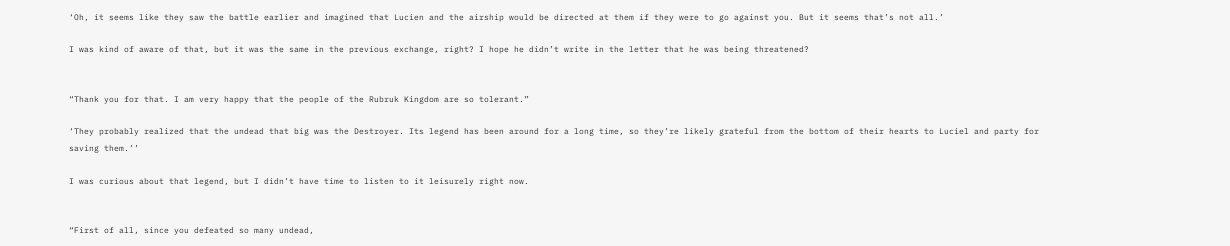‘Oh, it seems like they saw the battle earlier and imagined that Lucien and the airship would be directed at them if they were to go against you. But it seems that’s not all.’

I was kind of aware of that, but it was the same in the previous exchange, right? I hope he didn’t write in the letter that he was being threatened?


“Thank you for that. I am very happy that the people of the Rubruk Kingdom are so tolerant.”

‘They probably realized that the undead that big was the Destroyer. Its legend has been around for a long time, so they’re likely grateful from the bottom of their hearts to Luciel and party for saving them.’’

I was curious about that legend, but I didn’t have time to listen to it leisurely right now.


“First of all, since you defeated so many undead,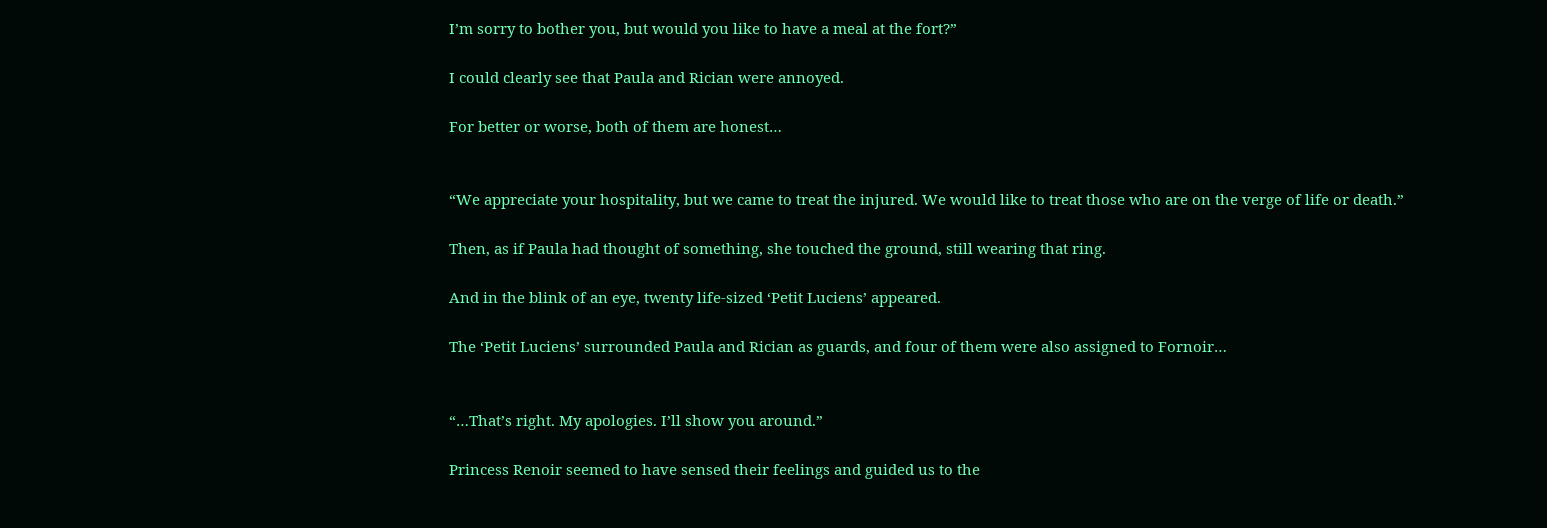I’m sorry to bother you, but would you like to have a meal at the fort?”

I could clearly see that Paula and Rician were annoyed.

For better or worse, both of them are honest…


“We appreciate your hospitality, but we came to treat the injured. We would like to treat those who are on the verge of life or death.”

Then, as if Paula had thought of something, she touched the ground, still wearing that ring.

And in the blink of an eye, twenty life-sized ‘Petit Luciens’ appeared.

The ‘Petit Luciens’ surrounded Paula and Rician as guards, and four of them were also assigned to Fornoir…


“…That’s right. My apologies. I’ll show you around.”

Princess Renoir seemed to have sensed their feelings and guided us to the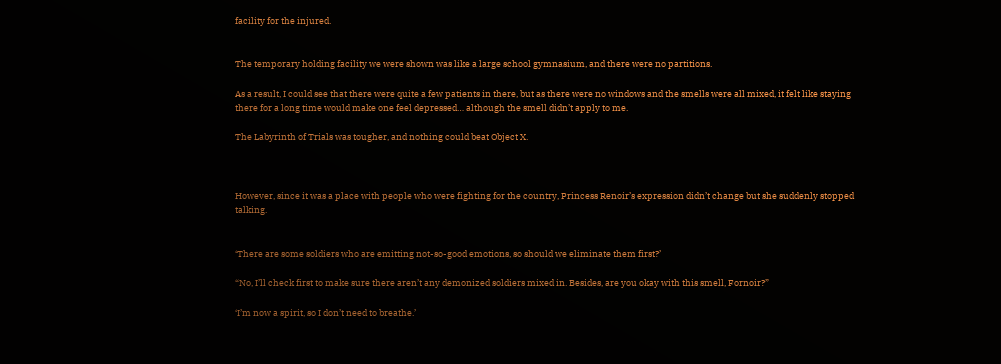facility for the injured.


The temporary holding facility we were shown was like a large school gymnasium, and there were no partitions.

As a result, I could see that there were quite a few patients in there, but as there were no windows and the smells were all mixed, it felt like staying there for a long time would make one feel depressed… although the smell didn’t apply to me.

The Labyrinth of Trials was tougher, and nothing could beat Object X.



However, since it was a place with people who were fighting for the country, Princess Renoir’s expression didn’t change but she suddenly stopped talking.


‘There are some soldiers who are emitting not-so-good emotions, so should we eliminate them first?’

“No, I’ll check first to make sure there aren’t any demonized soldiers mixed in. Besides, are you okay with this smell, Fornoir?”

‘I’m now a spirit, so I don’t need to breathe.’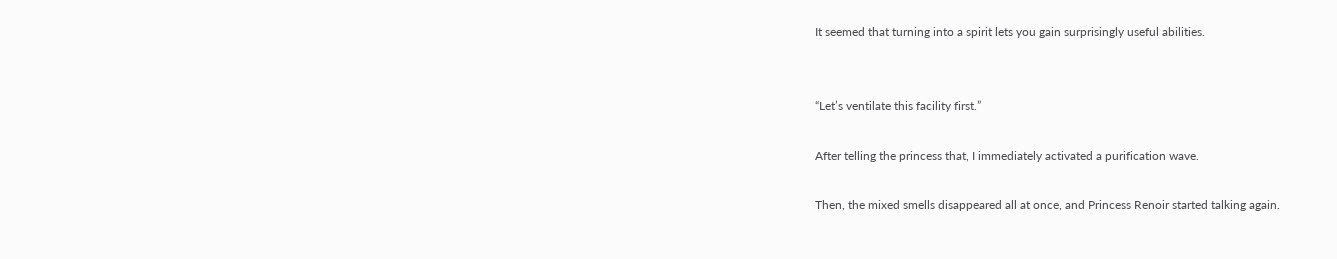It seemed that turning into a spirit lets you gain surprisingly useful abilities.


“Let’s ventilate this facility first.”

After telling the princess that, I immediately activated a purification wave.

Then, the mixed smells disappeared all at once, and Princess Renoir started talking again.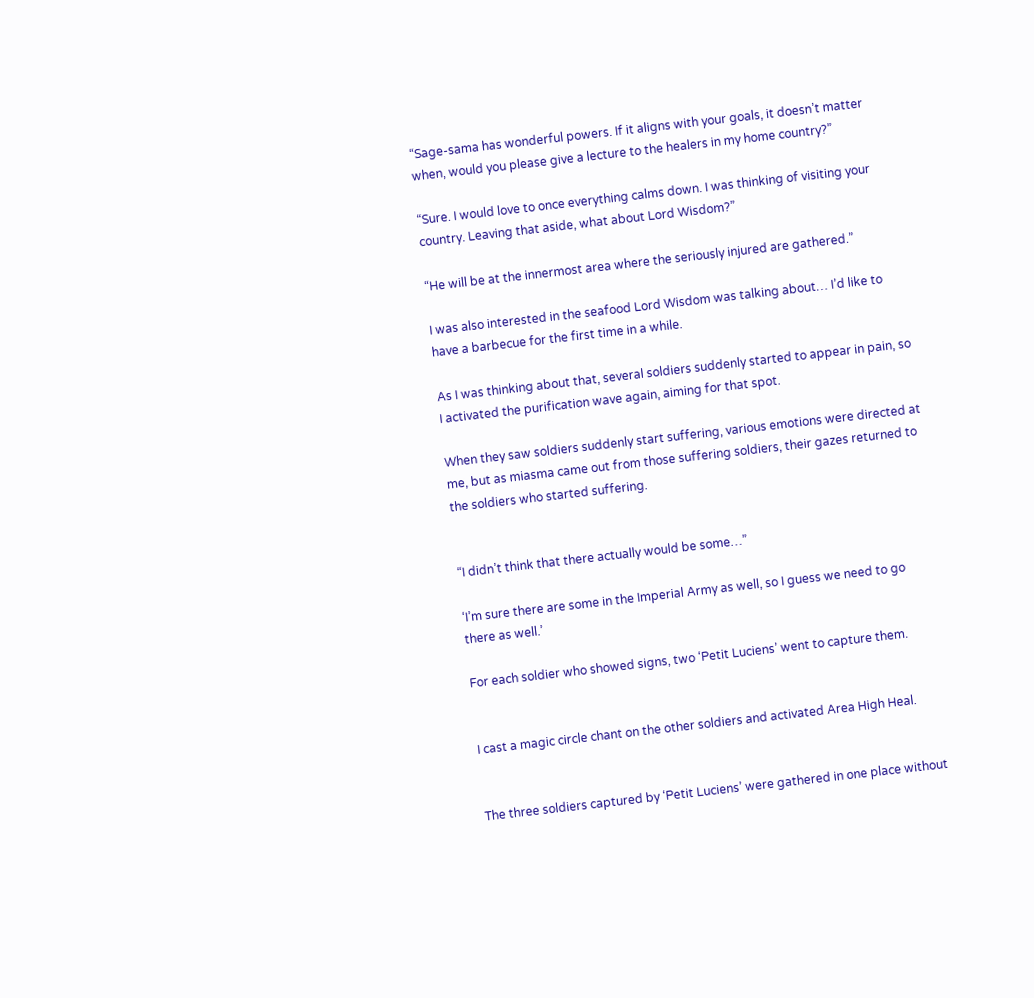“Sage-sama has wonderful powers. If it aligns with your goals, it doesn’t matter when, would you please give a lecture to the healers in my home country?”

“Sure. I would love to once everything calms down. I was thinking of visiting your country. Leaving that aside, what about Lord Wisdom?”

“He will be at the innermost area where the seriously injured are gathered.”

I was also interested in the seafood Lord Wisdom was talking about… I’d like to have a barbecue for the first time in a while.

As I was thinking about that, several soldiers suddenly started to appear in pain, so I activated the purification wave again, aiming for that spot.

When they saw soldiers suddenly start suffering, various emotions were directed at me, but as miasma came out from those suffering soldiers, their gazes returned to the soldiers who started suffering.


“I didn’t think that there actually would be some…”

‘I’m sure there are some in the Imperial Army as well, so I guess we need to go there as well.’

For each soldier who showed signs, two ‘Petit Luciens’ went to capture them.


I cast a magic circle chant on the other soldiers and activated Area High Heal.


The three soldiers captured by ‘Petit Luciens’ were gathered in one place without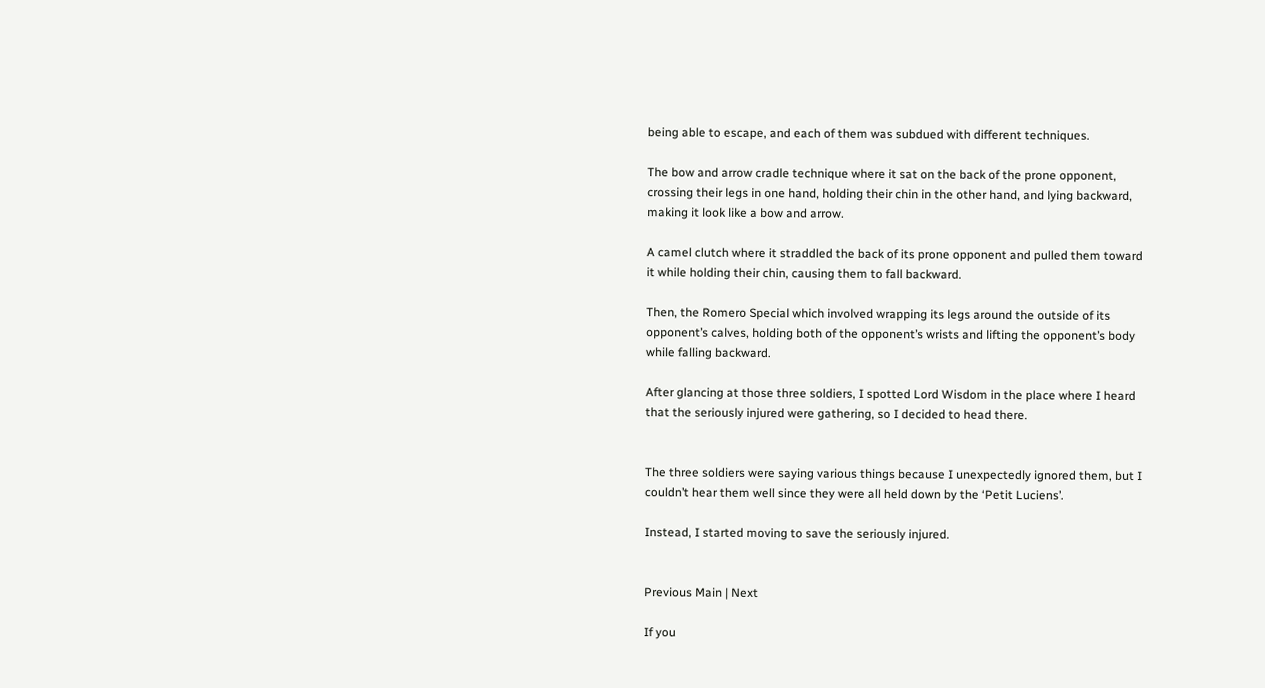being able to escape, and each of them was subdued with different techniques.

The bow and arrow cradle technique where it sat on the back of the prone opponent, crossing their legs in one hand, holding their chin in the other hand, and lying backward, making it look like a bow and arrow.

A camel clutch where it straddled the back of its prone opponent and pulled them toward it while holding their chin, causing them to fall backward.

Then, the Romero Special which involved wrapping its legs around the outside of its opponent’s calves, holding both of the opponent’s wrists and lifting the opponent’s body while falling backward.

After glancing at those three soldiers, I spotted Lord Wisdom in the place where I heard that the seriously injured were gathering, so I decided to head there.


The three soldiers were saying various things because I unexpectedly ignored them, but I couldn’t hear them well since they were all held down by the ‘Petit Luciens’.

Instead, I started moving to save the seriously injured.


Previous Main | Next

If you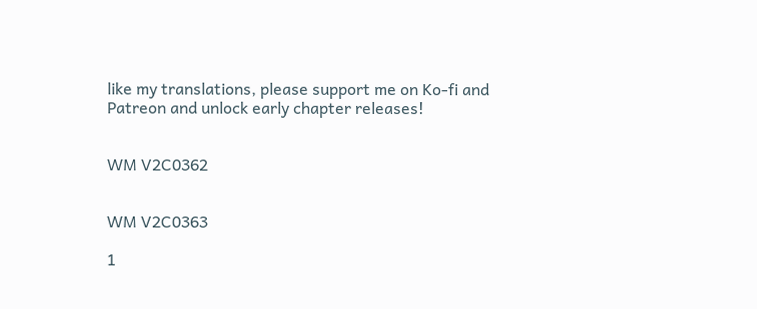like my translations, please support me on Ko-fi and Patreon and unlock early chapter releases!


WM V2C0362


WM V2C0363

1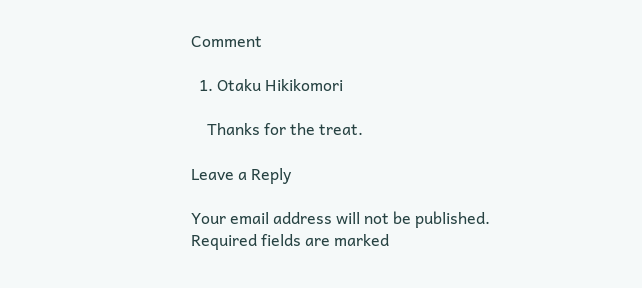Comment

  1. Otaku Hikikomori

    Thanks for the treat.

Leave a Reply

Your email address will not be published. Required fields are marked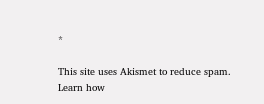*

This site uses Akismet to reduce spam. Learn how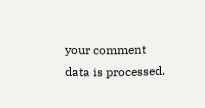your comment data is processed.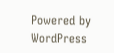Powered by WordPress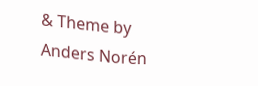& Theme by Anders Norén